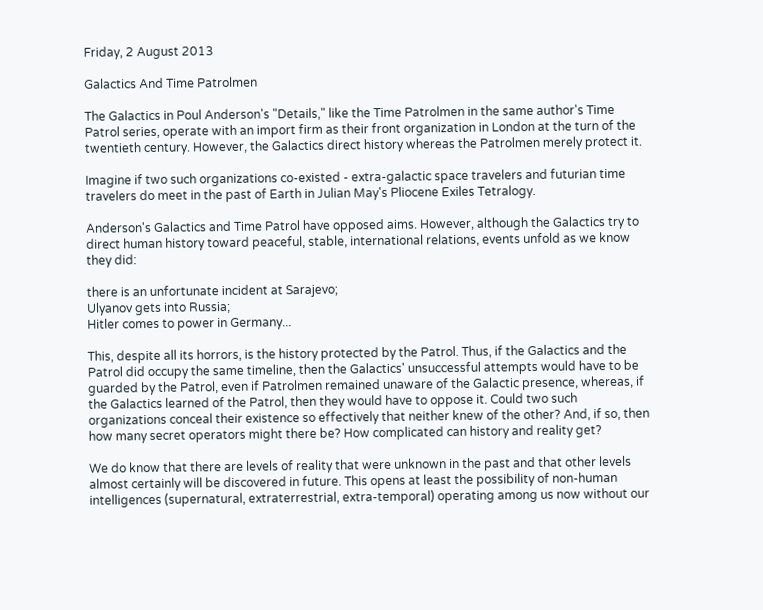Friday, 2 August 2013

Galactics And Time Patrolmen

The Galactics in Poul Anderson's "Details," like the Time Patrolmen in the same author's Time Patrol series, operate with an import firm as their front organization in London at the turn of the twentieth century. However, the Galactics direct history whereas the Patrolmen merely protect it.

Imagine if two such organizations co-existed - extra-galactic space travelers and futurian time travelers do meet in the past of Earth in Julian May's Pliocene Exiles Tetralogy.

Anderson's Galactics and Time Patrol have opposed aims. However, although the Galactics try to direct human history toward peaceful, stable, international relations, events unfold as we know they did:

there is an unfortunate incident at Sarajevo;
Ulyanov gets into Russia;
Hitler comes to power in Germany...

This, despite all its horrors, is the history protected by the Patrol. Thus, if the Galactics and the Patrol did occupy the same timeline, then the Galactics' unsuccessful attempts would have to be guarded by the Patrol, even if Patrolmen remained unaware of the Galactic presence, whereas, if the Galactics learned of the Patrol, then they would have to oppose it. Could two such organizations conceal their existence so effectively that neither knew of the other? And, if so, then how many secret operators might there be? How complicated can history and reality get?

We do know that there are levels of reality that were unknown in the past and that other levels almost certainly will be discovered in future. This opens at least the possibility of non-human intelligences (supernatural, extraterrestrial, extra-temporal) operating among us now without our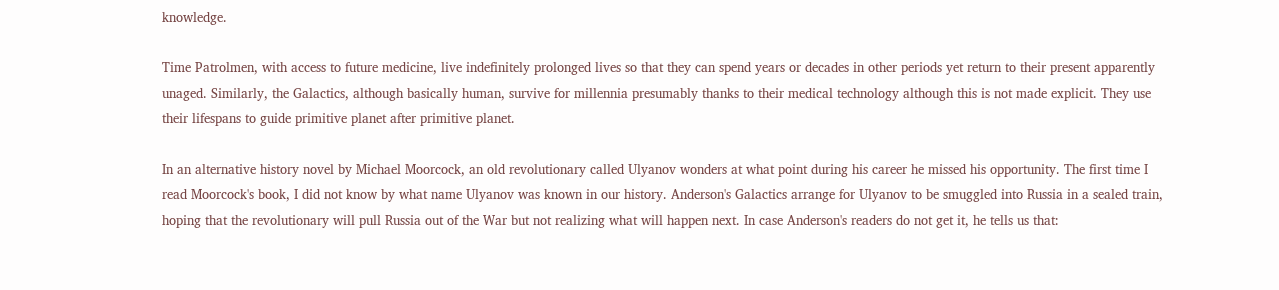knowledge.

Time Patrolmen, with access to future medicine, live indefinitely prolonged lives so that they can spend years or decades in other periods yet return to their present apparently unaged. Similarly, the Galactics, although basically human, survive for millennia presumably thanks to their medical technology although this is not made explicit. They use their lifespans to guide primitive planet after primitive planet.

In an alternative history novel by Michael Moorcock, an old revolutionary called Ulyanov wonders at what point during his career he missed his opportunity. The first time I read Moorcock's book, I did not know by what name Ulyanov was known in our history. Anderson's Galactics arrange for Ulyanov to be smuggled into Russia in a sealed train, hoping that the revolutionary will pull Russia out of the War but not realizing what will happen next. In case Anderson's readers do not get it, he tells us that: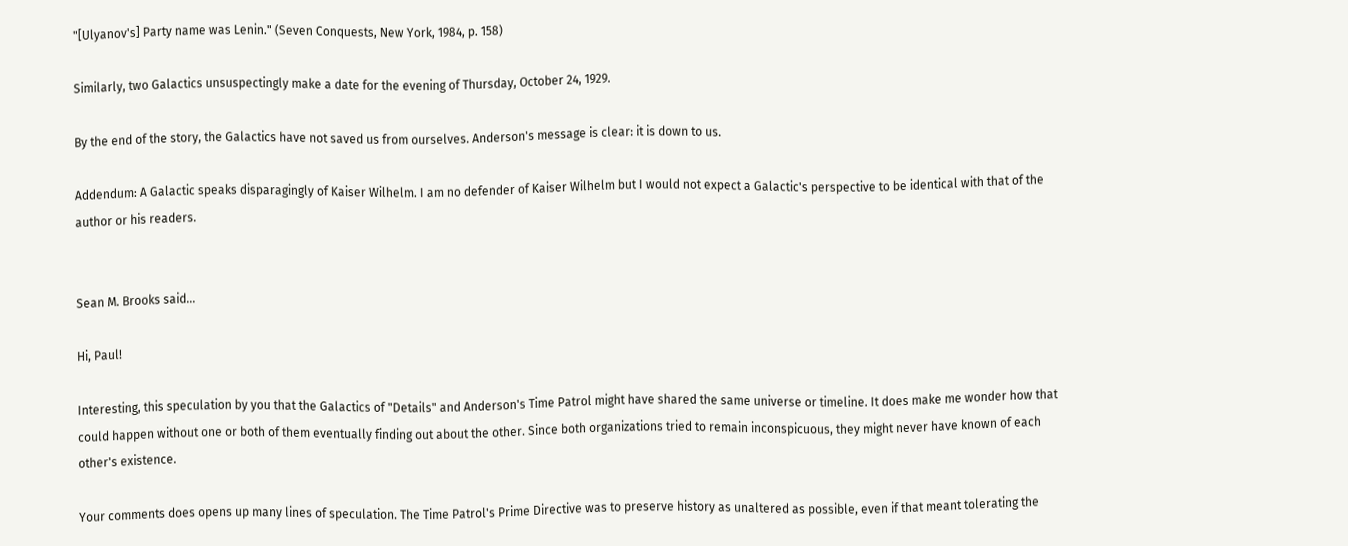"[Ulyanov's] Party name was Lenin." (Seven Conquests, New York, 1984, p. 158)

Similarly, two Galactics unsuspectingly make a date for the evening of Thursday, October 24, 1929.

By the end of the story, the Galactics have not saved us from ourselves. Anderson's message is clear: it is down to us.

Addendum: A Galactic speaks disparagingly of Kaiser Wilhelm. I am no defender of Kaiser Wilhelm but I would not expect a Galactic's perspective to be identical with that of the author or his readers.


Sean M. Brooks said...

Hi, Paul!

Interesting, this speculation by you that the Galactics of "Details" and Anderson's Time Patrol might have shared the same universe or timeline. It does make me wonder how that could happen without one or both of them eventually finding out about the other. Since both organizations tried to remain inconspicuous, they might never have known of each other's existence.

Your comments does opens up many lines of speculation. The Time Patrol's Prime Directive was to preserve history as unaltered as possible, even if that meant tolerating the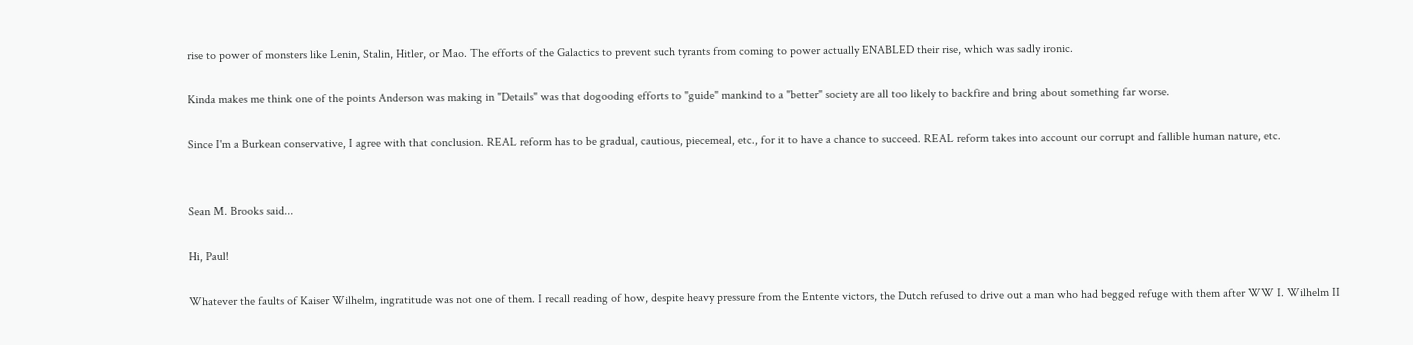rise to power of monsters like Lenin, Stalin, Hitler, or Mao. The efforts of the Galactics to prevent such tyrants from coming to power actually ENABLED their rise, which was sadly ironic.

Kinda makes me think one of the points Anderson was making in "Details" was that dogooding efforts to "guide" mankind to a "better" society are all too likely to backfire and bring about something far worse.

Since I'm a Burkean conservative, I agree with that conclusion. REAL reform has to be gradual, cautious, piecemeal, etc., for it to have a chance to succeed. REAL reform takes into account our corrupt and fallible human nature, etc.


Sean M. Brooks said...

Hi, Paul!

Whatever the faults of Kaiser Wilhelm, ingratitude was not one of them. I recall reading of how, despite heavy pressure from the Entente victors, the Dutch refused to drive out a man who had begged refuge with them after WW I. Wilhelm II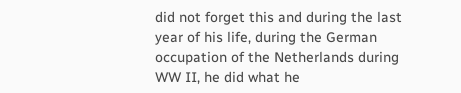did not forget this and during the last year of his life, during the German occupation of the Netherlands during WW II, he did what he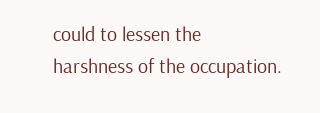could to lessen the harshness of the occupation.